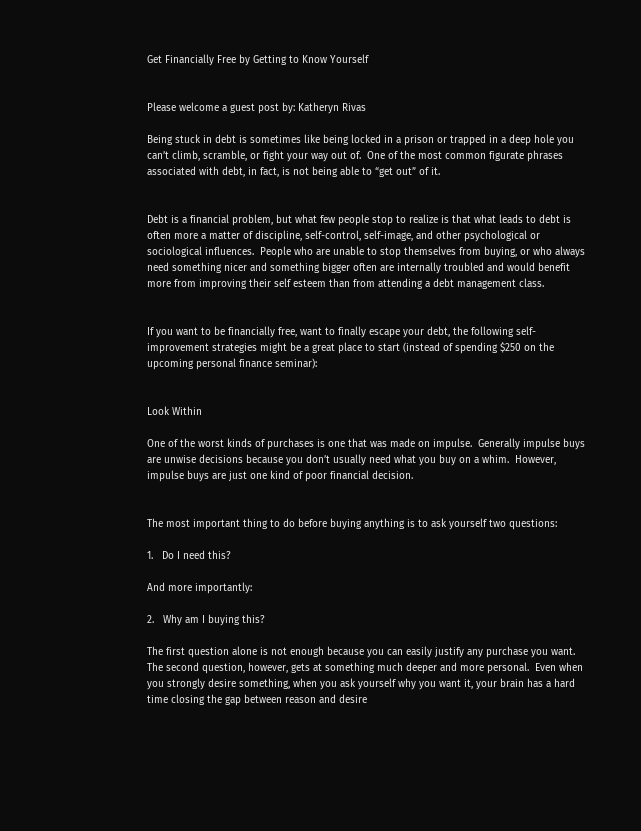Get Financially Free by Getting to Know Yourself


Please welcome a guest post by: Katheryn Rivas

Being stuck in debt is sometimes like being locked in a prison or trapped in a deep hole you can’t climb, scramble, or fight your way out of.  One of the most common figurate phrases associated with debt, in fact, is not being able to “get out” of it.


Debt is a financial problem, but what few people stop to realize is that what leads to debt is often more a matter of discipline, self-control, self-image, and other psychological or sociological influences.  People who are unable to stop themselves from buying, or who always need something nicer and something bigger often are internally troubled and would benefit more from improving their self esteem than from attending a debt management class.


If you want to be financially free, want to finally escape your debt, the following self-improvement strategies might be a great place to start (instead of spending $250 on the upcoming personal finance seminar):


Look Within

One of the worst kinds of purchases is one that was made on impulse.  Generally impulse buys are unwise decisions because you don’t usually need what you buy on a whim.  However, impulse buys are just one kind of poor financial decision.


The most important thing to do before buying anything is to ask yourself two questions:

1.   Do I need this?

And more importantly:

2.   Why am I buying this?

The first question alone is not enough because you can easily justify any purchase you want.  The second question, however, gets at something much deeper and more personal.  Even when you strongly desire something, when you ask yourself why you want it, your brain has a hard time closing the gap between reason and desire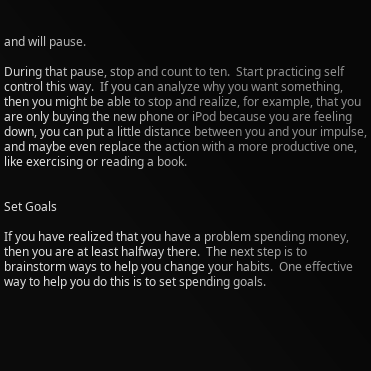and will pause.

During that pause, stop and count to ten.  Start practicing self control this way.  If you can analyze why you want something, then you might be able to stop and realize, for example, that you are only buying the new phone or iPod because you are feeling down, you can put a little distance between you and your impulse, and maybe even replace the action with a more productive one, like exercising or reading a book.


Set Goals

If you have realized that you have a problem spending money, then you are at least halfway there.  The next step is to brainstorm ways to help you change your habits.  One effective way to help you do this is to set spending goals.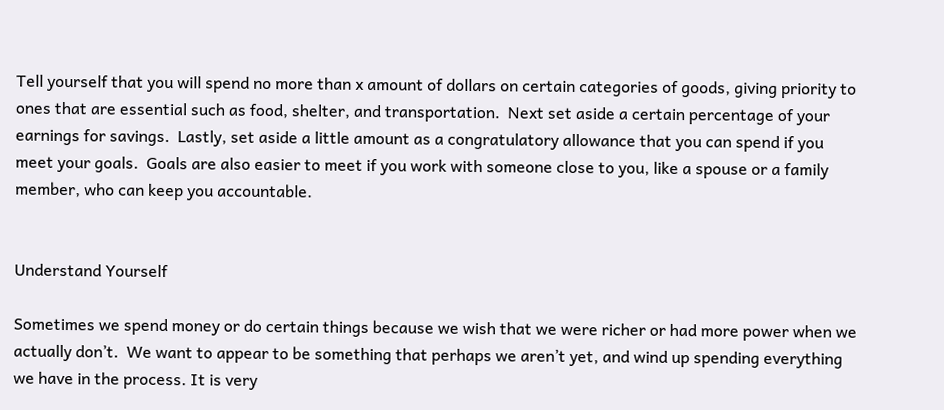Tell yourself that you will spend no more than x amount of dollars on certain categories of goods, giving priority to ones that are essential such as food, shelter, and transportation.  Next set aside a certain percentage of your earnings for savings.  Lastly, set aside a little amount as a congratulatory allowance that you can spend if you meet your goals.  Goals are also easier to meet if you work with someone close to you, like a spouse or a family member, who can keep you accountable.


Understand Yourself

Sometimes we spend money or do certain things because we wish that we were richer or had more power when we actually don’t.  We want to appear to be something that perhaps we aren’t yet, and wind up spending everything we have in the process. It is very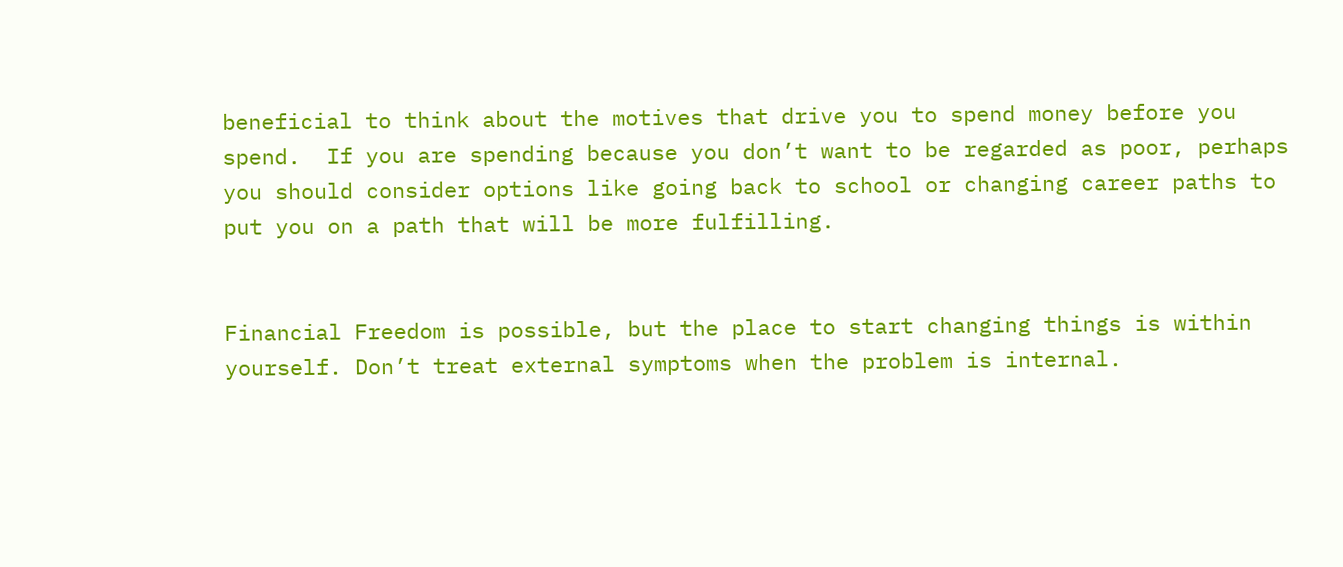beneficial to think about the motives that drive you to spend money before you spend.  If you are spending because you don’t want to be regarded as poor, perhaps you should consider options like going back to school or changing career paths to put you on a path that will be more fulfilling.


Financial Freedom is possible, but the place to start changing things is within yourself. Don’t treat external symptoms when the problem is internal.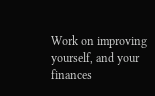Work on improving yourself, and your finances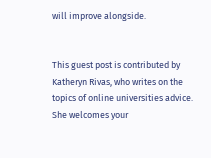will improve alongside.


This guest post is contributed by Katheryn Rivas, who writes on the topics of online universities advice.  She welcomes your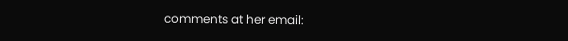comments at her email: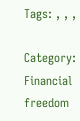Tags: , , ,

Category: Financial freedom